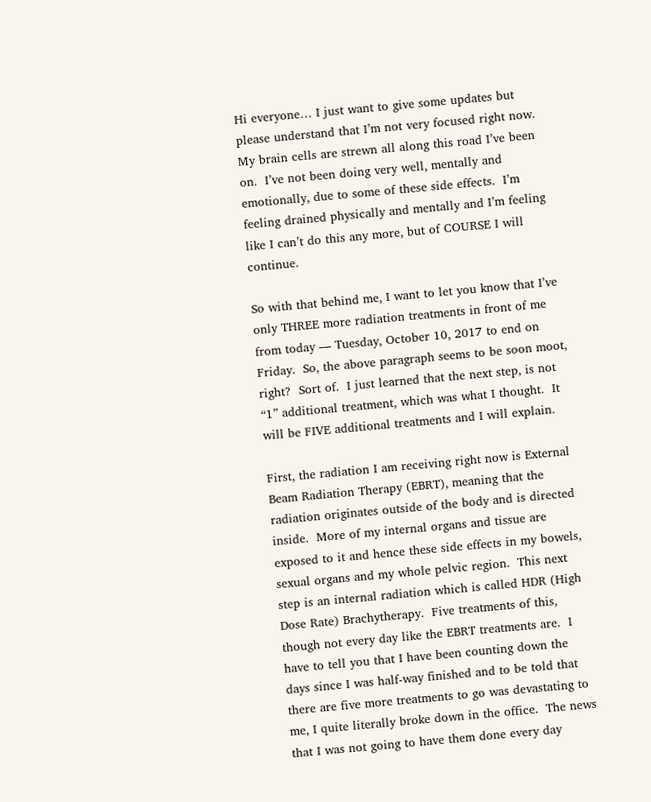Hi everyone… I just want to give some updates but please understand that I’m not very focused right now.  My brain cells are strewn all along this road I’ve been on.  I’ve not been doing very well, mentally and emotionally, due to some of these side effects.  I’m feeling drained physically and mentally and I’m feeling like I can’t do this any more, but of COURSE I will continue.

So with that behind me, I want to let you know that I’ve only THREE more radiation treatments in front of me from today — Tuesday, October 10, 2017 to end on Friday.  So, the above paragraph seems to be soon moot, right?  Sort of.  I just learned that the next step, is not “1” additional treatment, which was what I thought.  It will be FIVE additional treatments and I will explain.

First, the radiation I am receiving right now is External Beam Radiation Therapy (EBRT), meaning that the radiation originates outside of the body and is directed inside.  More of my internal organs and tissue are exposed to it and hence these side effects in my bowels, sexual organs and my whole pelvic region.  This next step is an internal radiation which is called HDR (High Dose Rate) Brachytherapy.  Five treatments of this, though not every day like the EBRT treatments are.  I have to tell you that I have been counting down the days since I was half-way finished and to be told that there are five more treatments to go was devastating to me, I quite literally broke down in the office.  The news that I was not going to have them done every day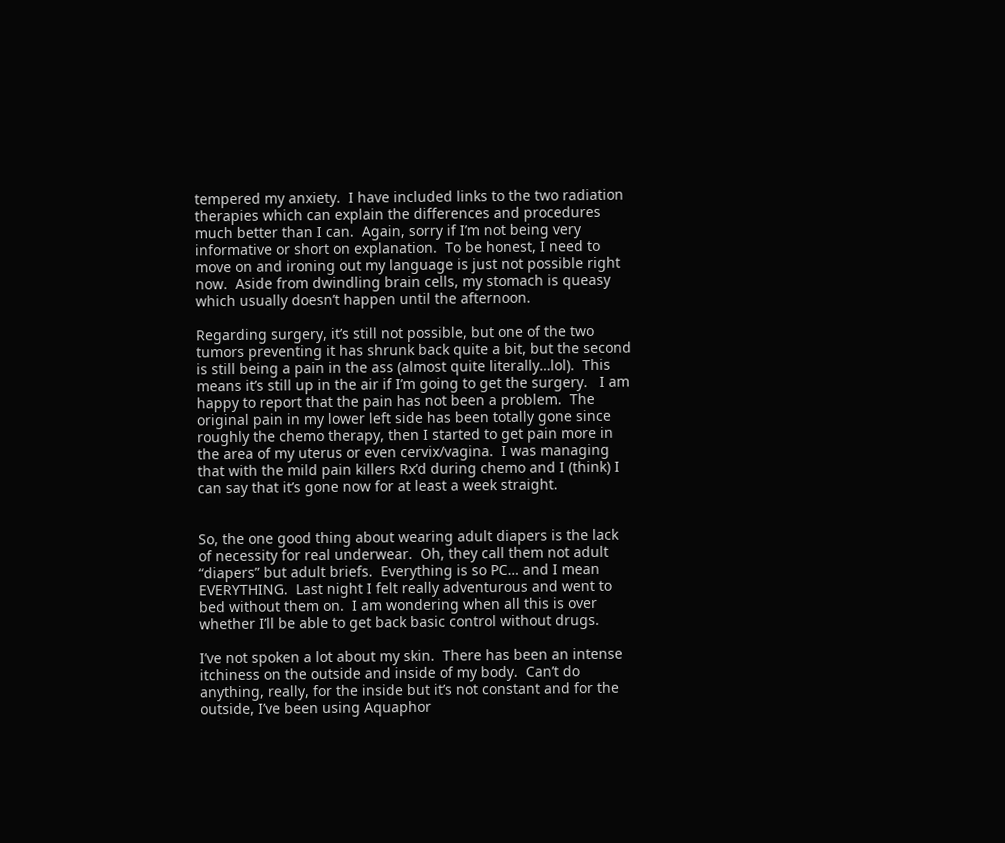tempered my anxiety.  I have included links to the two radiation therapies which can explain the differences and procedures much better than I can.  Again, sorry if I’m not being very informative or short on explanation.  To be honest, I need to move on and ironing out my language is just not possible right now.  Aside from dwindling brain cells, my stomach is queasy which usually doesn’t happen until the afternoon.

Regarding surgery, it’s still not possible, but one of the two tumors preventing it has shrunk back quite a bit, but the second is still being a pain in the ass (almost quite literally…lol).  This means it’s still up in the air if I’m going to get the surgery.   I am happy to report that the pain has not been a problem.  The original pain in my lower left side has been totally gone since roughly the chemo therapy, then I started to get pain more in the area of my uterus or even cervix/vagina.  I was managing that with the mild pain killers Rx’d during chemo and I (think) I can say that it’s gone now for at least a week straight.


So, the one good thing about wearing adult diapers is the lack of necessity for real underwear.  Oh, they call them not adult “diapers” but adult briefs.  Everything is so PC… and I mean EVERYTHING.  Last night I felt really adventurous and went to bed without them on.  I am wondering when all this is over whether I’ll be able to get back basic control without drugs.

I’ve not spoken a lot about my skin.  There has been an intense itchiness on the outside and inside of my body.  Can’t do anything, really, for the inside but it’s not constant and for the outside, I’ve been using Aquaphor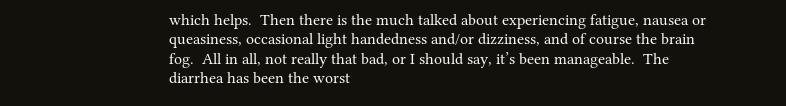which helps.  Then there is the much talked about experiencing fatigue, nausea or queasiness, occasional light handedness and/or dizziness, and of course the brain fog.  All in all, not really that bad, or I should say, it’s been manageable.  The diarrhea has been the worst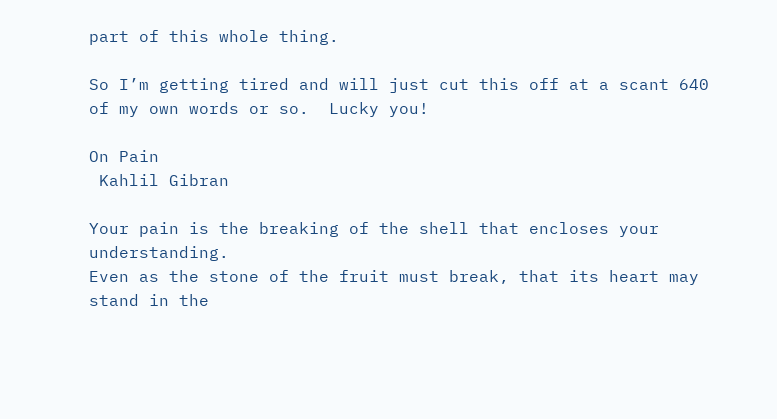part of this whole thing.

So I’m getting tired and will just cut this off at a scant 640 of my own words or so.  Lucky you!

On Pain
 Kahlil Gibran

Your pain is the breaking of the shell that encloses your understanding.
Even as the stone of the fruit must break, that its heart may stand in the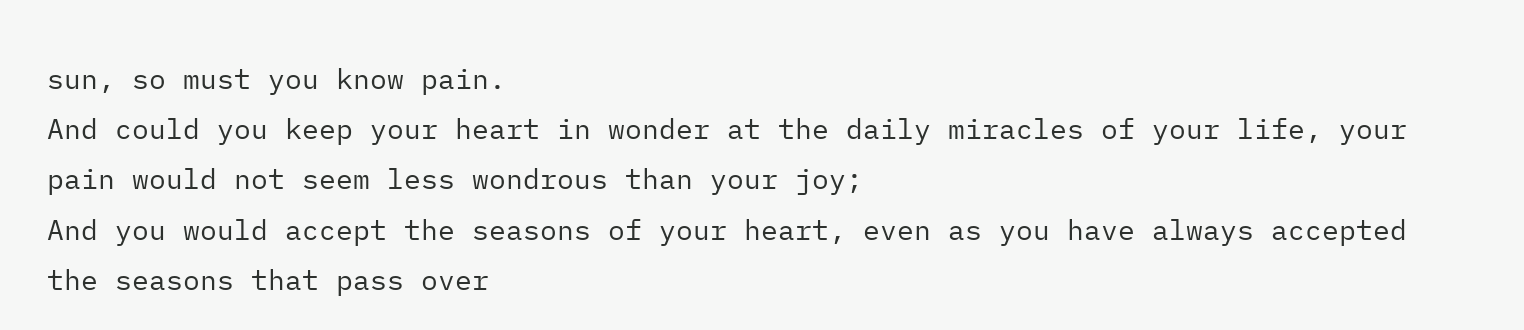sun, so must you know pain.
And could you keep your heart in wonder at the daily miracles of your life, your pain would not seem less wondrous than your joy;
And you would accept the seasons of your heart, even as you have always accepted the seasons that pass over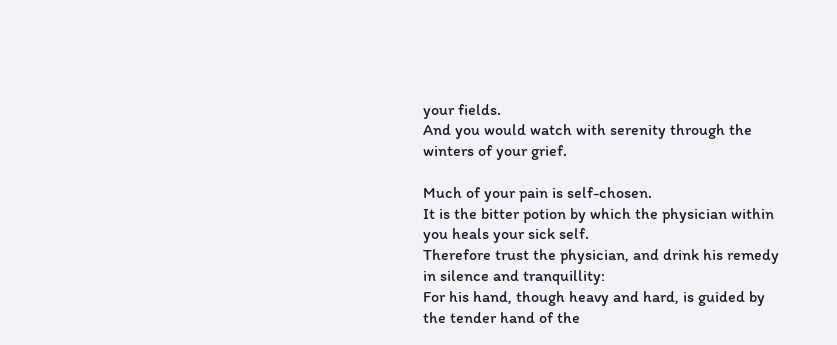your fields.
And you would watch with serenity through the winters of your grief.

Much of your pain is self-chosen.
It is the bitter potion by which the physician within you heals your sick self.
Therefore trust the physician, and drink his remedy in silence and tranquillity:
For his hand, though heavy and hard, is guided by the tender hand of the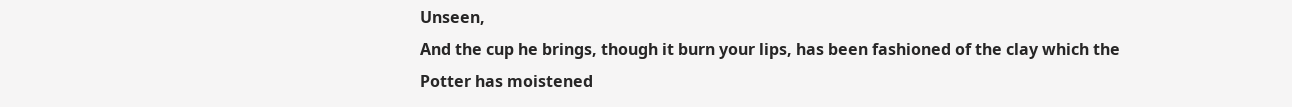Unseen,
And the cup he brings, though it burn your lips, has been fashioned of the clay which the Potter has moistened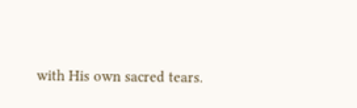with His own sacred tears.